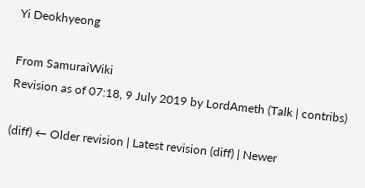Yi Deokhyeong

From SamuraiWiki
Revision as of 07:18, 9 July 2019 by LordAmeth (Talk | contribs)

(diff) ← Older revision | Latest revision (diff) | Newer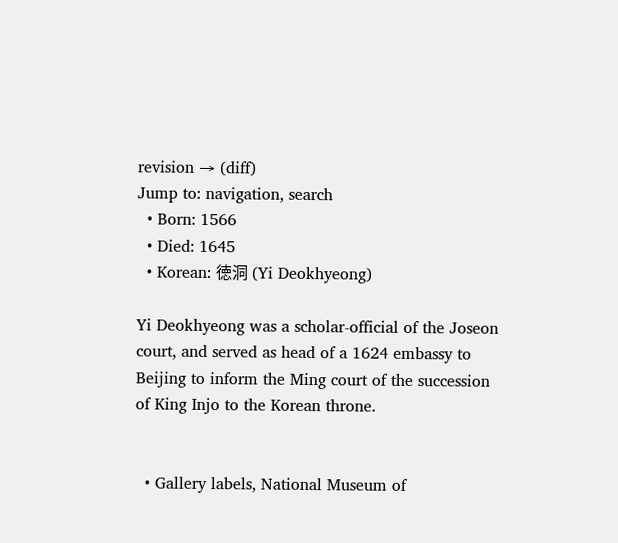revision → (diff)
Jump to: navigation, search
  • Born: 1566
  • Died: 1645
  • Korean: 徳洞 (Yi Deokhyeong)

Yi Deokhyeong was a scholar-official of the Joseon court, and served as head of a 1624 embassy to Beijing to inform the Ming court of the succession of King Injo to the Korean throne.


  • Gallery labels, National Museum of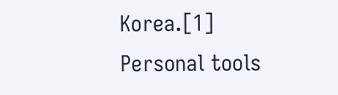Korea.[1]
Personal tools